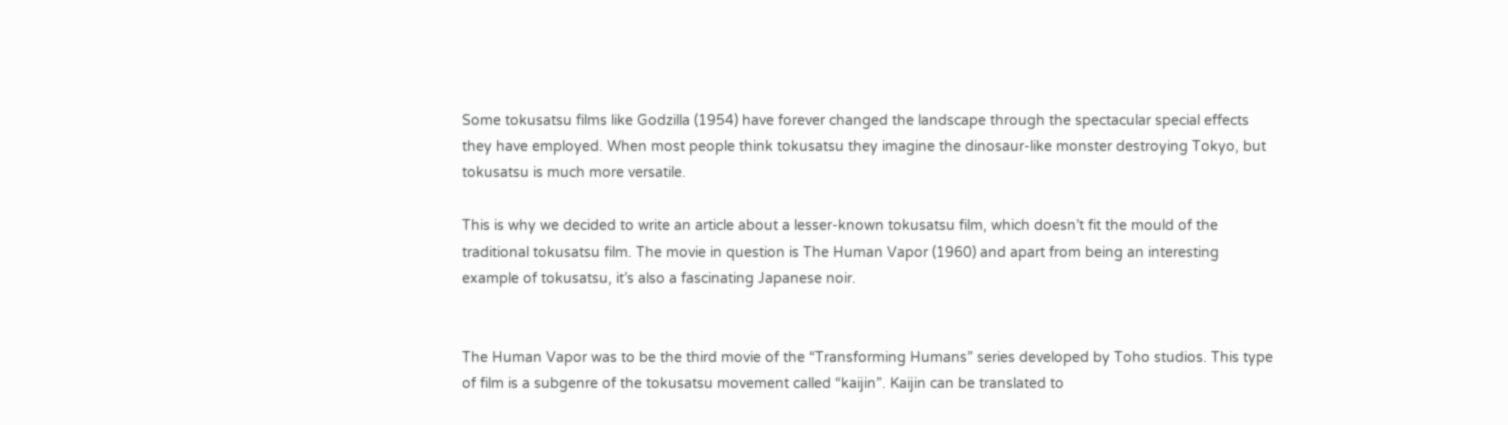Some tokusatsu films like Godzilla (1954) have forever changed the landscape through the spectacular special effects they have employed. When most people think tokusatsu they imagine the dinosaur-like monster destroying Tokyo, but tokusatsu is much more versatile.

This is why we decided to write an article about a lesser-known tokusatsu film, which doesn’t fit the mould of the traditional tokusatsu film. The movie in question is The Human Vapor (1960) and apart from being an interesting example of tokusatsu, it’s also a fascinating Japanese noir.


The Human Vapor was to be the third movie of the “Transforming Humans” series developed by Toho studios. This type of film is a subgenre of the tokusatsu movement called “kaijin”. Kaijin can be translated to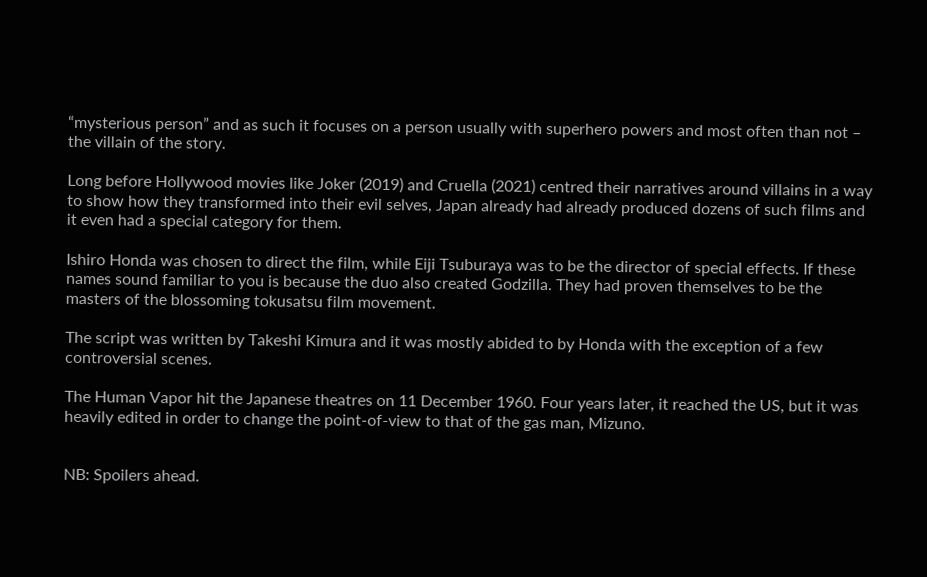“mysterious person” and as such it focuses on a person usually with superhero powers and most often than not – the villain of the story.

Long before Hollywood movies like Joker (2019) and Cruella (2021) centred their narratives around villains in a way to show how they transformed into their evil selves, Japan already had already produced dozens of such films and it even had a special category for them.

Ishiro Honda was chosen to direct the film, while Eiji Tsuburaya was to be the director of special effects. If these names sound familiar to you is because the duo also created Godzilla. They had proven themselves to be the masters of the blossoming tokusatsu film movement.

The script was written by Takeshi Kimura and it was mostly abided to by Honda with the exception of a few controversial scenes.

The Human Vapor hit the Japanese theatres on 11 December 1960. Four years later, it reached the US, but it was heavily edited in order to change the point-of-view to that of the gas man, Mizuno.


NB: Spoilers ahead.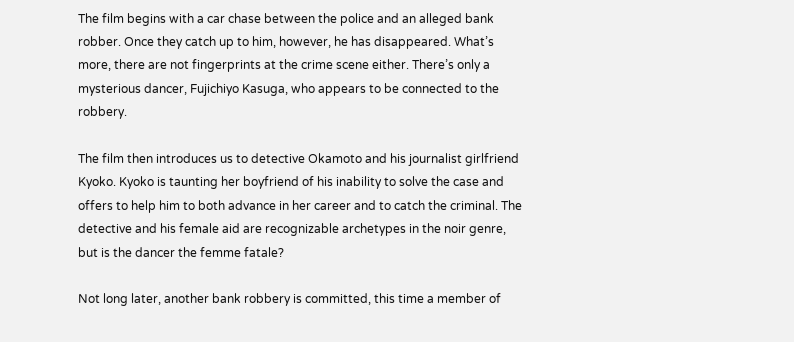The film begins with a car chase between the police and an alleged bank robber. Once they catch up to him, however, he has disappeared. What’s more, there are not fingerprints at the crime scene either. There’s only a mysterious dancer, Fujichiyo Kasuga, who appears to be connected to the robbery.

The film then introduces us to detective Okamoto and his journalist girlfriend Kyoko. Kyoko is taunting her boyfriend of his inability to solve the case and offers to help him to both advance in her career and to catch the criminal. The detective and his female aid are recognizable archetypes in the noir genre, but is the dancer the femme fatale?

Not long later, another bank robbery is committed, this time a member of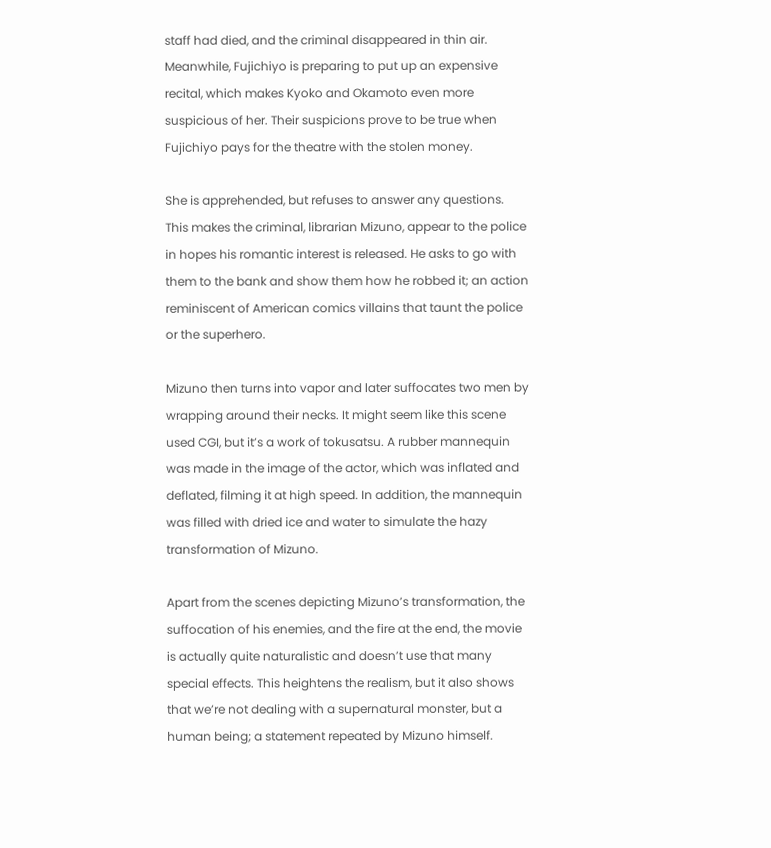staff had died, and the criminal disappeared in thin air. Meanwhile, Fujichiyo is preparing to put up an expensive recital, which makes Kyoko and Okamoto even more suspicious of her. Their suspicions prove to be true when Fujichiyo pays for the theatre with the stolen money.

She is apprehended, but refuses to answer any questions. This makes the criminal, librarian Mizuno, appear to the police in hopes his romantic interest is released. He asks to go with them to the bank and show them how he robbed it; an action reminiscent of American comics villains that taunt the police or the superhero.

Mizuno then turns into vapor and later suffocates two men by wrapping around their necks. It might seem like this scene used CGI, but it’s a work of tokusatsu. A rubber mannequin was made in the image of the actor, which was inflated and deflated, filming it at high speed. In addition, the mannequin was filled with dried ice and water to simulate the hazy transformation of Mizuno.

Apart from the scenes depicting Mizuno’s transformation, the suffocation of his enemies, and the fire at the end, the movie is actually quite naturalistic and doesn’t use that many special effects. This heightens the realism, but it also shows that we’re not dealing with a supernatural monster, but a human being; a statement repeated by Mizuno himself.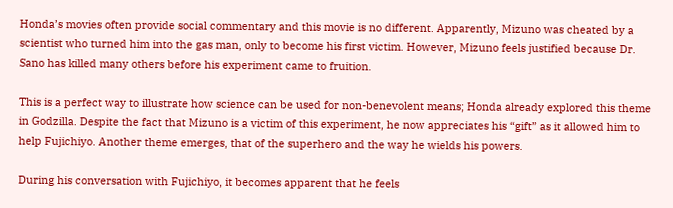Honda’s movies often provide social commentary and this movie is no different. Apparently, Mizuno was cheated by a scientist who turned him into the gas man, only to become his first victim. However, Mizuno feels justified because Dr. Sano has killed many others before his experiment came to fruition.

This is a perfect way to illustrate how science can be used for non-benevolent means; Honda already explored this theme in Godzilla. Despite the fact that Mizuno is a victim of this experiment, he now appreciates his “gift” as it allowed him to help Fujichiyo. Another theme emerges, that of the superhero and the way he wields his powers.

During his conversation with Fujichiyo, it becomes apparent that he feels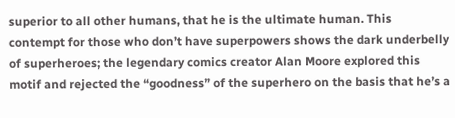superior to all other humans, that he is the ultimate human. This contempt for those who don’t have superpowers shows the dark underbelly of superheroes; the legendary comics creator Alan Moore explored this motif and rejected the “goodness” of the superhero on the basis that he’s a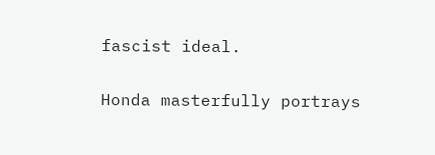fascist ideal.

Honda masterfully portrays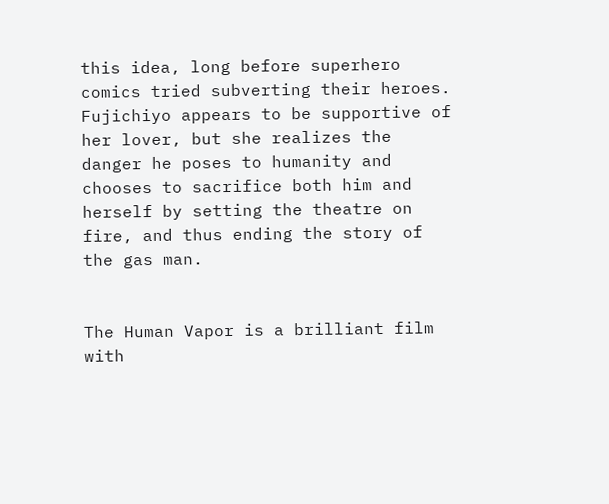this idea, long before superhero comics tried subverting their heroes. Fujichiyo appears to be supportive of her lover, but she realizes the danger he poses to humanity and chooses to sacrifice both him and herself by setting the theatre on fire, and thus ending the story of the gas man.


The Human Vapor is a brilliant film with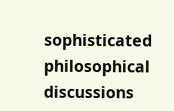sophisticated philosophical discussions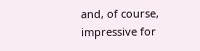and, of course, impressive for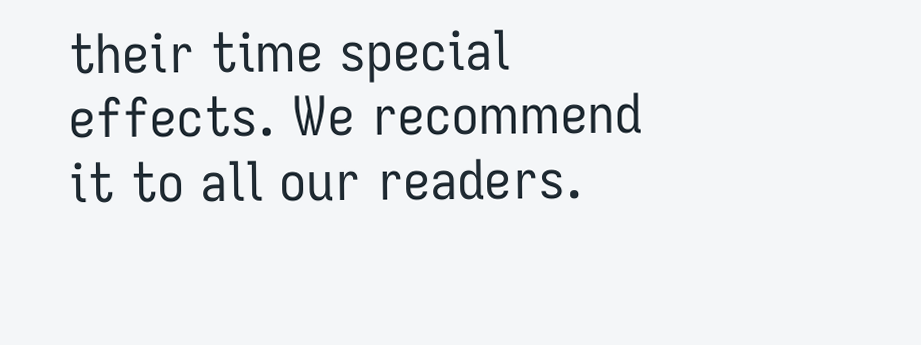their time special effects. We recommend it to all our readers.